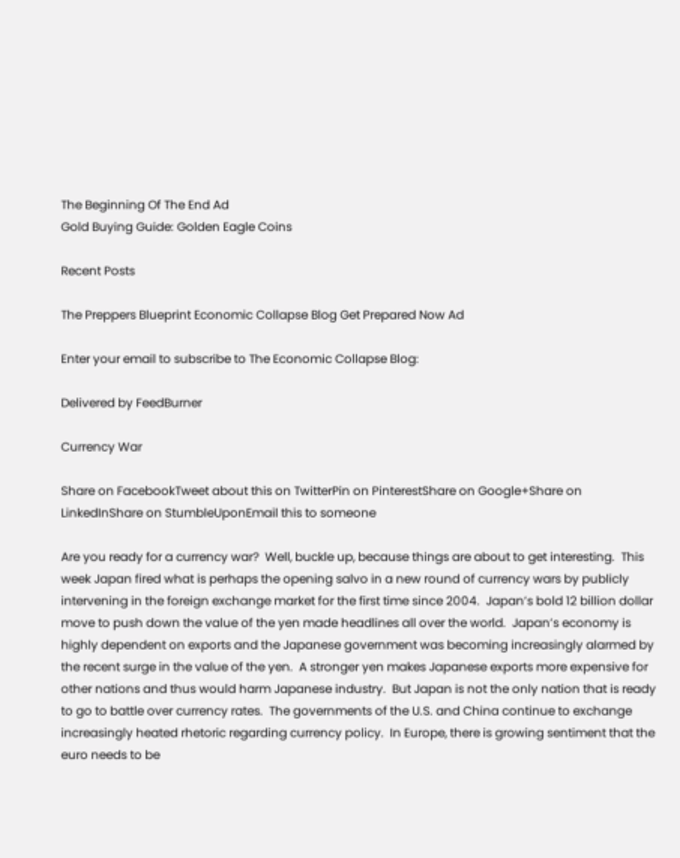The Beginning Of The End Ad
Gold Buying Guide: Golden Eagle Coins

Recent Posts

The Preppers Blueprint Economic Collapse Blog Get Prepared Now Ad

Enter your email to subscribe to The Economic Collapse Blog:

Delivered by FeedBurner

Currency War

Share on FacebookTweet about this on TwitterPin on PinterestShare on Google+Share on LinkedInShare on StumbleUponEmail this to someone

Are you ready for a currency war?  Well, buckle up, because things are about to get interesting.  This week Japan fired what is perhaps the opening salvo in a new round of currency wars by publicly intervening in the foreign exchange market for the first time since 2004.  Japan’s bold 12 billion dollar move to push down the value of the yen made headlines all over the world.  Japan’s economy is highly dependent on exports and the Japanese government was becoming increasingly alarmed by the recent surge in the value of the yen.  A stronger yen makes Japanese exports more expensive for other nations and thus would harm Japanese industry.  But Japan is not the only nation that is ready to go to battle over currency rates.  The governments of the U.S. and China continue to exchange increasingly heated rhetoric regarding currency policy.  In Europe, there is growing sentiment that the euro needs to be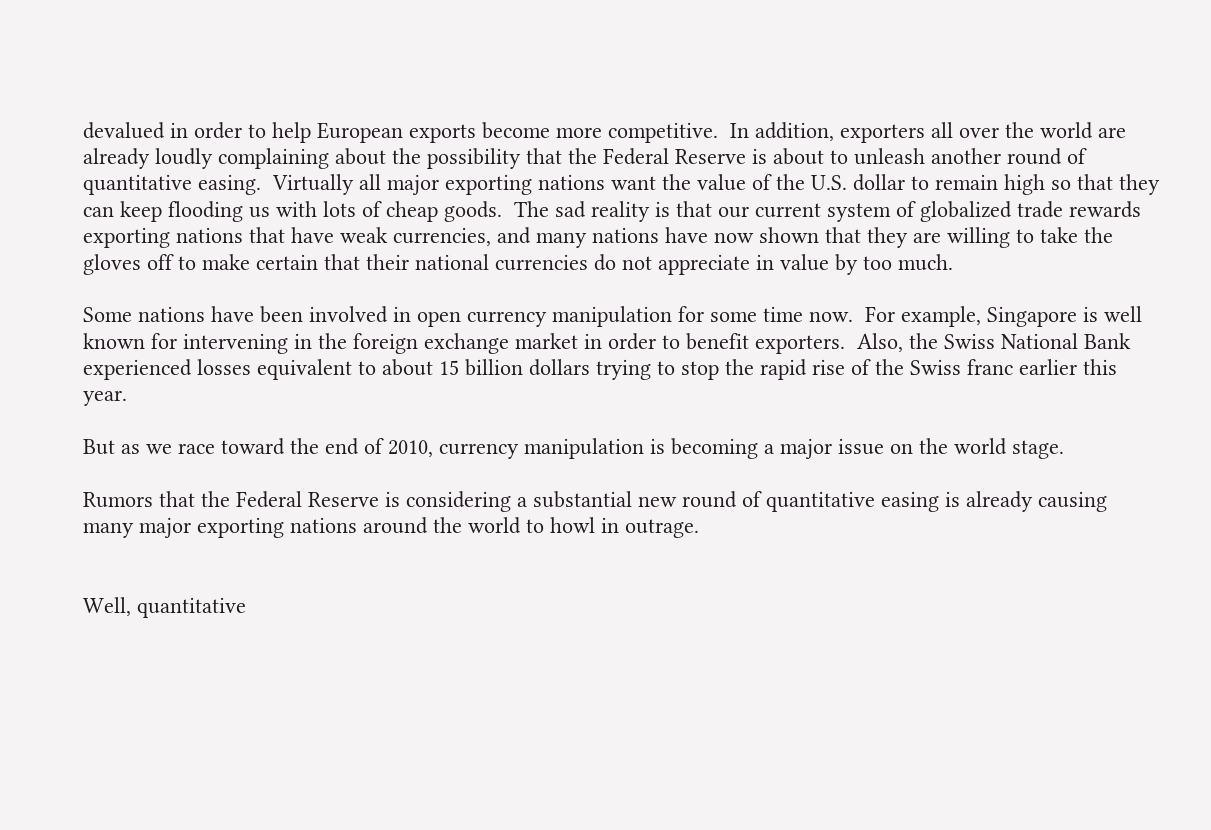devalued in order to help European exports become more competitive.  In addition, exporters all over the world are already loudly complaining about the possibility that the Federal Reserve is about to unleash another round of quantitative easing.  Virtually all major exporting nations want the value of the U.S. dollar to remain high so that they can keep flooding us with lots of cheap goods.  The sad reality is that our current system of globalized trade rewards exporting nations that have weak currencies, and many nations have now shown that they are willing to take the gloves off to make certain that their national currencies do not appreciate in value by too much.

Some nations have been involved in open currency manipulation for some time now.  For example, Singapore is well known for intervening in the foreign exchange market in order to benefit exporters.  Also, the Swiss National Bank experienced losses equivalent to about 15 billion dollars trying to stop the rapid rise of the Swiss franc earlier this year.

But as we race toward the end of 2010, currency manipulation is becoming a major issue on the world stage.

Rumors that the Federal Reserve is considering a substantial new round of quantitative easing is already causing many major exporting nations around the world to howl in outrage.


Well, quantitative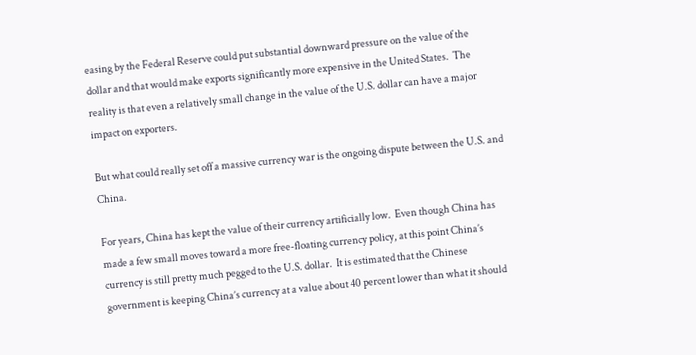easing by the Federal Reserve could put substantial downward pressure on the value of the dollar and that would make exports significantly more expensive in the United States.  The reality is that even a relatively small change in the value of the U.S. dollar can have a major impact on exporters.

But what could really set off a massive currency war is the ongoing dispute between the U.S. and China.

For years, China has kept the value of their currency artificially low.  Even though China has made a few small moves toward a more free-floating currency policy, at this point China’s currency is still pretty much pegged to the U.S. dollar.  It is estimated that the Chinese government is keeping China’s currency at a value about 40 percent lower than what it should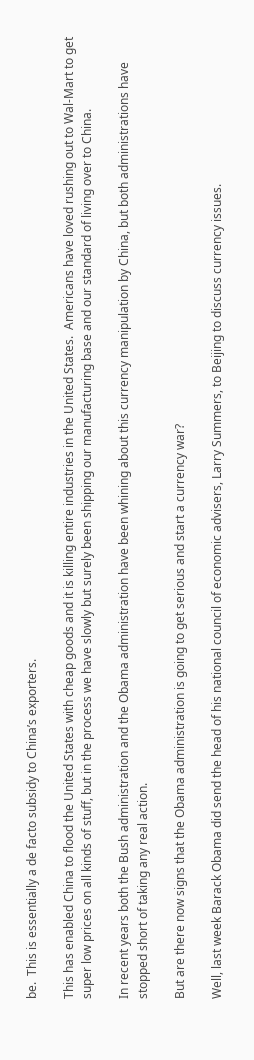be.  This is essentially a de facto subsidy to China’s exporters.

This has enabled China to flood the United States with cheap goods and it is killing entire industries in the United States.  Americans have loved rushing out to Wal-Mart to get super low prices on all kinds of stuff, but in the process we have slowly but surely been shipping our manufacturing base and our standard of living over to China.

In recent years both the Bush administration and the Obama administration have been whining about this currency manipulation by China, but both administrations have stopped short of taking any real action.

But are there now signs that the Obama administration is going to get serious and start a currency war?

Well, last week Barack Obama did send the head of his national council of economic advisers, Larry Summers, to Beijing to discuss currency issues.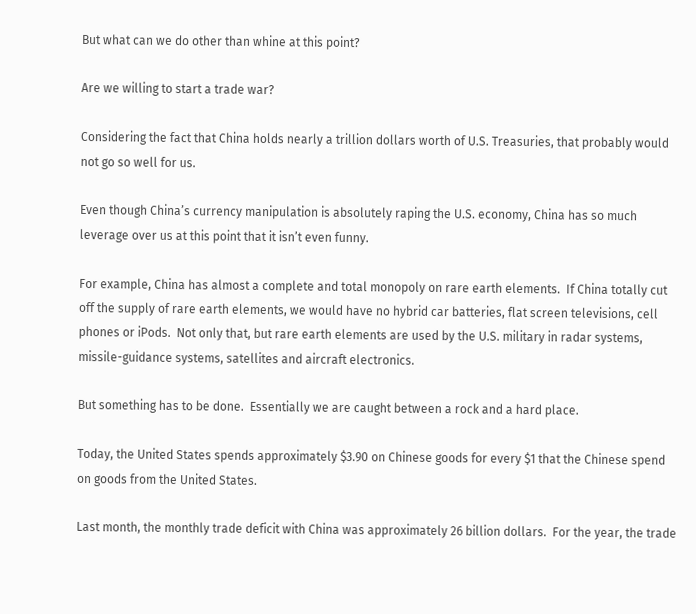But what can we do other than whine at this point?

Are we willing to start a trade war?

Considering the fact that China holds nearly a trillion dollars worth of U.S. Treasuries, that probably would not go so well for us.

Even though China’s currency manipulation is absolutely raping the U.S. economy, China has so much leverage over us at this point that it isn’t even funny.

For example, China has almost a complete and total monopoly on rare earth elements.  If China totally cut off the supply of rare earth elements, we would have no hybrid car batteries, flat screen televisions, cell phones or iPods.  Not only that, but rare earth elements are used by the U.S. military in radar systems, missile-guidance systems, satellites and aircraft electronics.

But something has to be done.  Essentially we are caught between a rock and a hard place.

Today, the United States spends approximately $3.90 on Chinese goods for every $1 that the Chinese spend on goods from the United States.

Last month, the monthly trade deficit with China was approximately 26 billion dollars.  For the year, the trade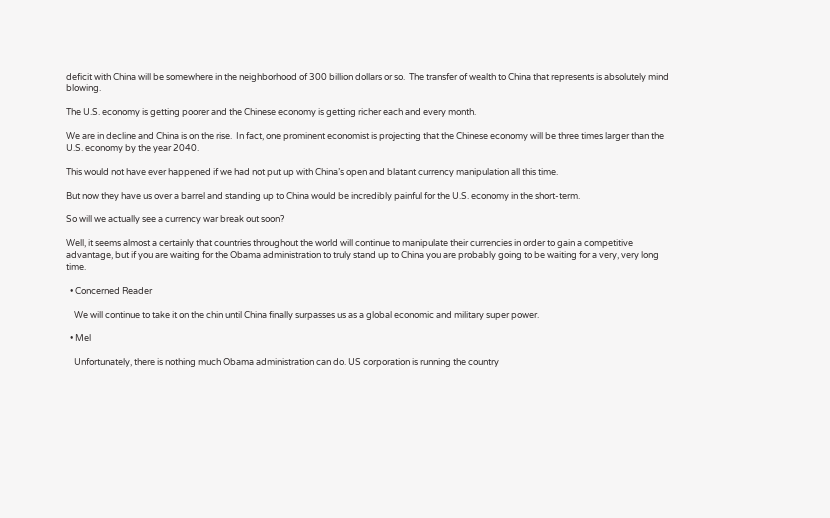deficit with China will be somewhere in the neighborhood of 300 billion dollars or so.  The transfer of wealth to China that represents is absolutely mind blowing.

The U.S. economy is getting poorer and the Chinese economy is getting richer each and every month.

We are in decline and China is on the rise.  In fact, one prominent economist is projecting that the Chinese economy will be three times larger than the U.S. economy by the year 2040.

This would not have ever happened if we had not put up with China’s open and blatant currency manipulation all this time.

But now they have us over a barrel and standing up to China would be incredibly painful for the U.S. economy in the short-term.

So will we actually see a currency war break out soon?

Well, it seems almost a certainly that countries throughout the world will continue to manipulate their currencies in order to gain a competitive advantage, but if you are waiting for the Obama administration to truly stand up to China you are probably going to be waiting for a very, very long time.

  • Concerned Reader

    We will continue to take it on the chin until China finally surpasses us as a global economic and military super power.

  • Mel

    Unfortunately, there is nothing much Obama administration can do. US corporation is running the country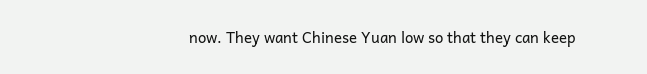now. They want Chinese Yuan low so that they can keep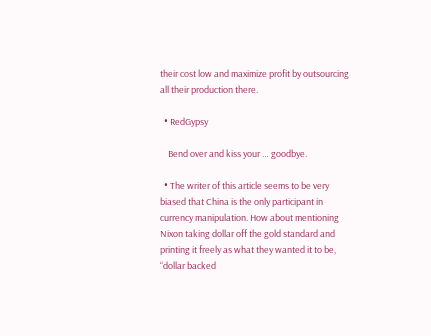their cost low and maximize profit by outsourcing all their production there.

  • RedGypsy

    Bend over and kiss your … goodbye.

  • The writer of this article seems to be very biased that China is the only participant in currency manipulation. How about mentioning Nixon taking dollar off the gold standard and printing it freely as what they wanted it to be, “dollar backed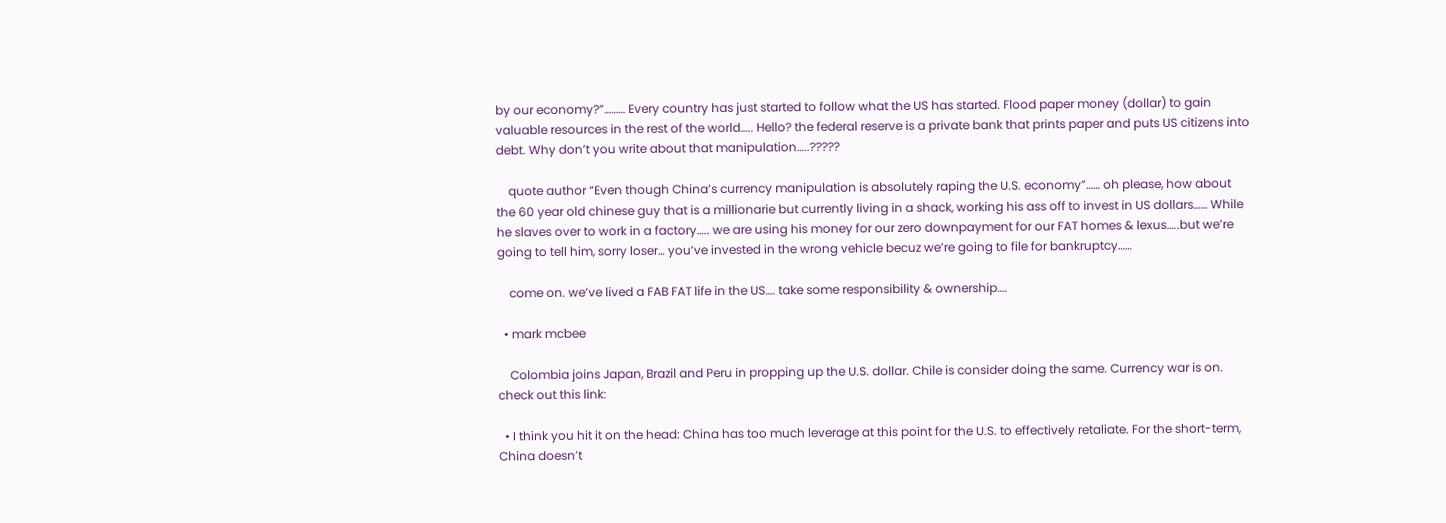by our economy?”……… Every country has just started to follow what the US has started. Flood paper money (dollar) to gain valuable resources in the rest of the world….. Hello? the federal reserve is a private bank that prints paper and puts US citizens into debt. Why don’t you write about that manipulation…..?????

    quote author “Even though China’s currency manipulation is absolutely raping the U.S. economy”…… oh please, how about the 60 year old chinese guy that is a millionarie but currently living in a shack, working his ass off to invest in US dollars…… While he slaves over to work in a factory….. we are using his money for our zero downpayment for our FAT homes & lexus…..but we’re going to tell him, sorry loser… you’ve invested in the wrong vehicle becuz we’re going to file for bankruptcy……

    come on. we’ve lived a FAB FAT life in the US…. take some responsibility & ownership….

  • mark mcbee

    Colombia joins Japan, Brazil and Peru in propping up the U.S. dollar. Chile is consider doing the same. Currency war is on. check out this link:

  • I think you hit it on the head: China has too much leverage at this point for the U.S. to effectively retaliate. For the short-term, China doesn’t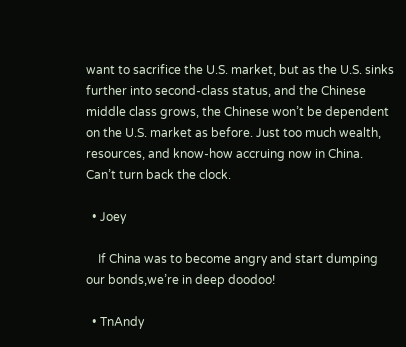want to sacrifice the U.S. market, but as the U.S. sinks further into second-class status, and the Chinese middle class grows, the Chinese won’t be dependent on the U.S. market as before. Just too much wealth, resources, and know-how accruing now in China. Can’t turn back the clock.

  • Joey

    If China was to become angry and start dumping our bonds,we’re in deep doodoo!

  • TnAndy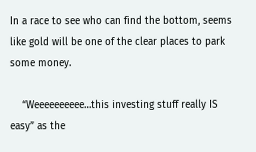In a race to see who can find the bottom, seems like gold will be one of the clear places to park some money.

    “Weeeeeeeeee…this investing stuff really IS easy” as the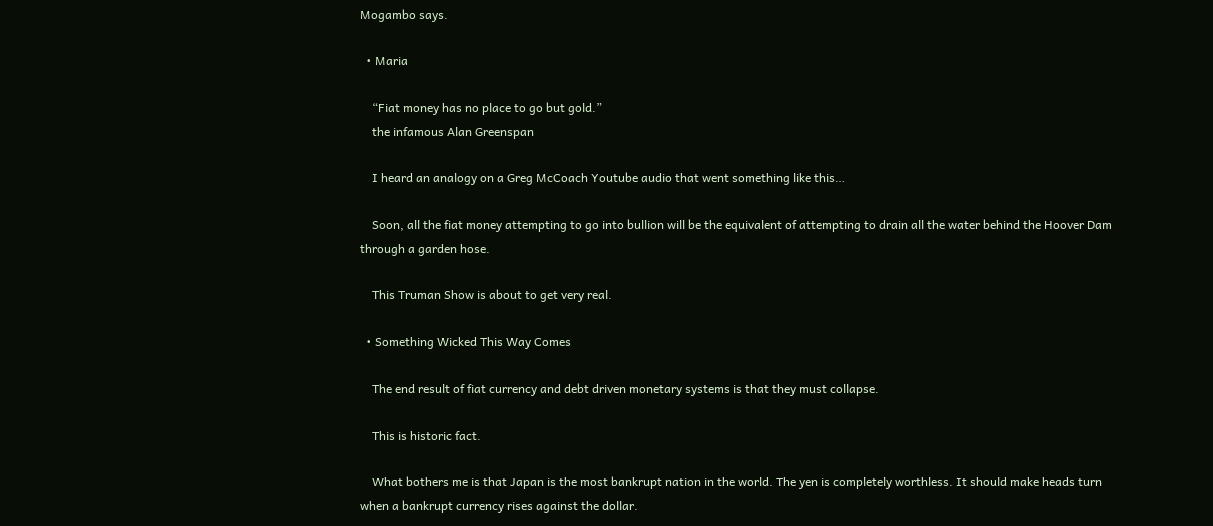Mogambo says.

  • Maria

    “Fiat money has no place to go but gold.”
    the infamous Alan Greenspan

    I heard an analogy on a Greg McCoach Youtube audio that went something like this…

    Soon, all the fiat money attempting to go into bullion will be the equivalent of attempting to drain all the water behind the Hoover Dam through a garden hose.

    This Truman Show is about to get very real.

  • Something Wicked This Way Comes

    The end result of fiat currency and debt driven monetary systems is that they must collapse.

    This is historic fact.

    What bothers me is that Japan is the most bankrupt nation in the world. The yen is completely worthless. It should make heads turn when a bankrupt currency rises against the dollar.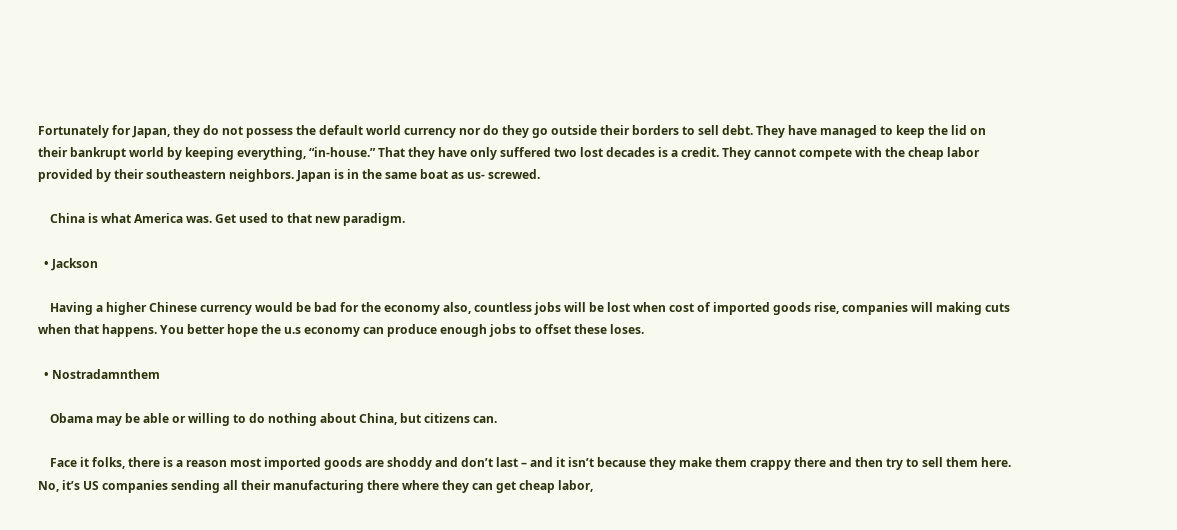Fortunately for Japan, they do not possess the default world currency nor do they go outside their borders to sell debt. They have managed to keep the lid on their bankrupt world by keeping everything, “in-house.” That they have only suffered two lost decades is a credit. They cannot compete with the cheap labor provided by their southeastern neighbors. Japan is in the same boat as us- screwed.

    China is what America was. Get used to that new paradigm.

  • Jackson

    Having a higher Chinese currency would be bad for the economy also, countless jobs will be lost when cost of imported goods rise, companies will making cuts when that happens. You better hope the u.s economy can produce enough jobs to offset these loses.

  • Nostradamnthem

    Obama may be able or willing to do nothing about China, but citizens can.

    Face it folks, there is a reason most imported goods are shoddy and don’t last – and it isn’t because they make them crappy there and then try to sell them here. No, it’s US companies sending all their manufacturing there where they can get cheap labor,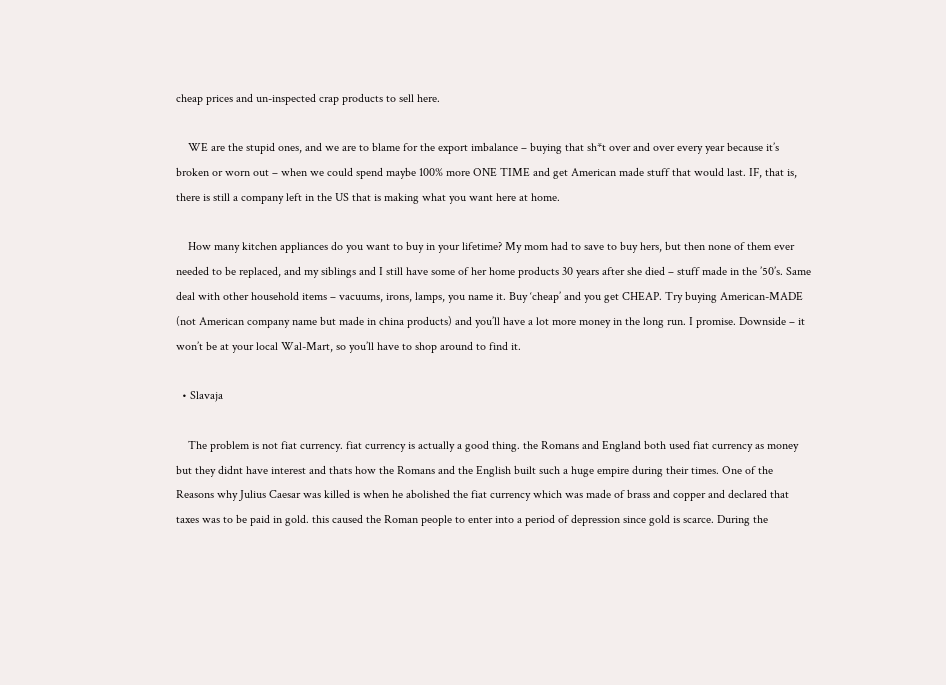cheap prices and un-inspected crap products to sell here.

    WE are the stupid ones, and we are to blame for the export imbalance – buying that sh*t over and over every year because it’s broken or worn out – when we could spend maybe 100% more ONE TIME and get American made stuff that would last. IF, that is, there is still a company left in the US that is making what you want here at home.

    How many kitchen appliances do you want to buy in your lifetime? My mom had to save to buy hers, but then none of them ever needed to be replaced, and my siblings and I still have some of her home products 30 years after she died – stuff made in the ’50’s. Same deal with other household items – vacuums, irons, lamps, you name it. Buy ‘cheap’ and you get CHEAP. Try buying American-MADE (not American company name but made in china products) and you’ll have a lot more money in the long run. I promise. Downside – it won’t be at your local Wal-Mart, so you’ll have to shop around to find it.

  • Slavaja

    The problem is not fiat currency. fiat currency is actually a good thing. the Romans and England both used fiat currency as money but they didnt have interest and thats how the Romans and the English built such a huge empire during their times. One of the Reasons why Julius Caesar was killed is when he abolished the fiat currency which was made of brass and copper and declared that taxes was to be paid in gold. this caused the Roman people to enter into a period of depression since gold is scarce. During the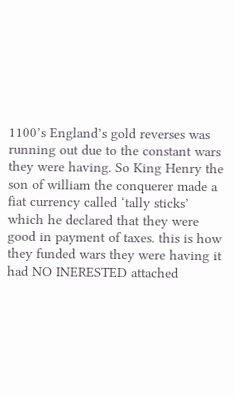1100’s England’s gold reverses was running out due to the constant wars they were having. So King Henry the son of william the conquerer made a fiat currency called ‘tally sticks’ which he declared that they were good in payment of taxes. this is how they funded wars they were having it had NO INERESTED attached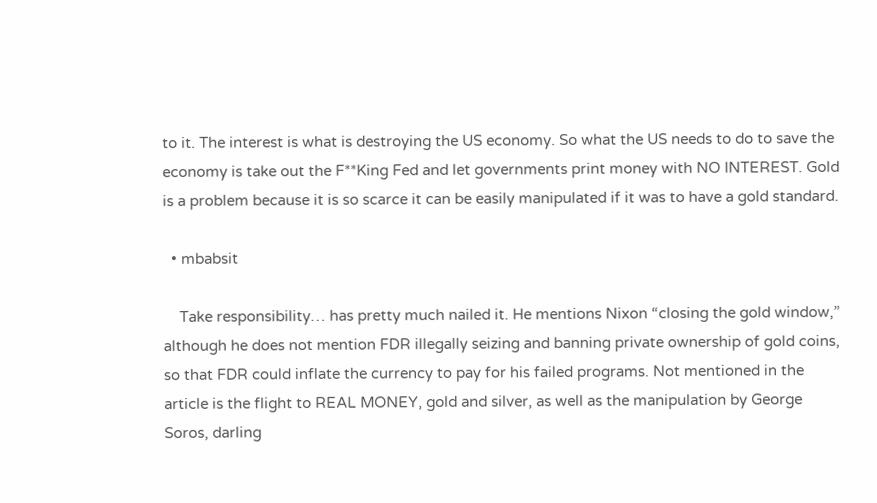to it. The interest is what is destroying the US economy. So what the US needs to do to save the economy is take out the F**King Fed and let governments print money with NO INTEREST. Gold is a problem because it is so scarce it can be easily manipulated if it was to have a gold standard.

  • mbabsit

    Take responsibility… has pretty much nailed it. He mentions Nixon “closing the gold window,” although he does not mention FDR illegally seizing and banning private ownership of gold coins, so that FDR could inflate the currency to pay for his failed programs. Not mentioned in the article is the flight to REAL MONEY, gold and silver, as well as the manipulation by George Soros, darling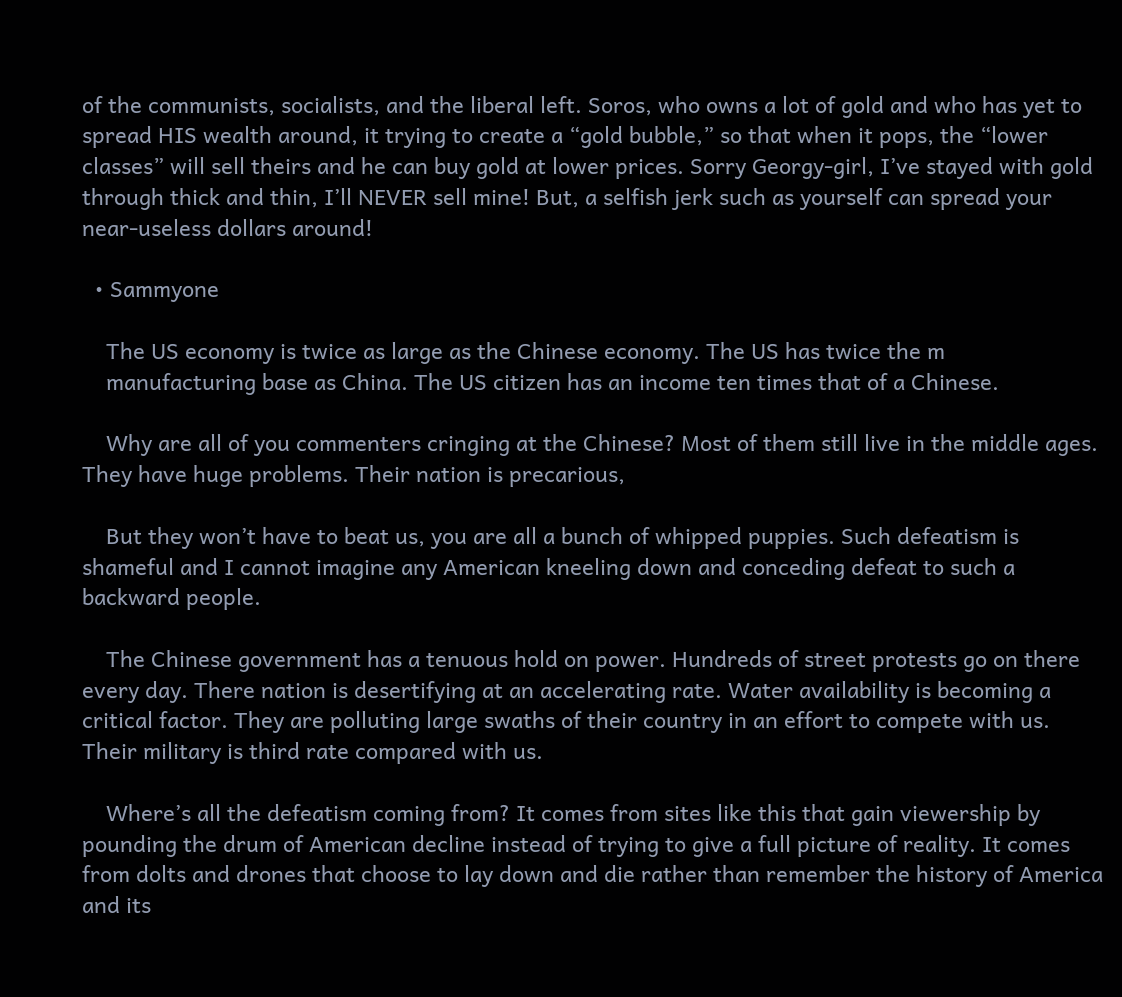of the communists, socialists, and the liberal left. Soros, who owns a lot of gold and who has yet to spread HIS wealth around, it trying to create a “gold bubble,” so that when it pops, the “lower classes” will sell theirs and he can buy gold at lower prices. Sorry Georgy-girl, I’ve stayed with gold through thick and thin, I’ll NEVER sell mine! But, a selfish jerk such as yourself can spread your near-useless dollars around!

  • Sammyone

    The US economy is twice as large as the Chinese economy. The US has twice the m
    manufacturing base as China. The US citizen has an income ten times that of a Chinese.

    Why are all of you commenters cringing at the Chinese? Most of them still live in the middle ages. They have huge problems. Their nation is precarious,

    But they won’t have to beat us, you are all a bunch of whipped puppies. Such defeatism is shameful and I cannot imagine any American kneeling down and conceding defeat to such a backward people.

    The Chinese government has a tenuous hold on power. Hundreds of street protests go on there every day. There nation is desertifying at an accelerating rate. Water availability is becoming a critical factor. They are polluting large swaths of their country in an effort to compete with us. Their military is third rate compared with us.

    Where’s all the defeatism coming from? It comes from sites like this that gain viewership by pounding the drum of American decline instead of trying to give a full picture of reality. It comes from dolts and drones that choose to lay down and die rather than remember the history of America and its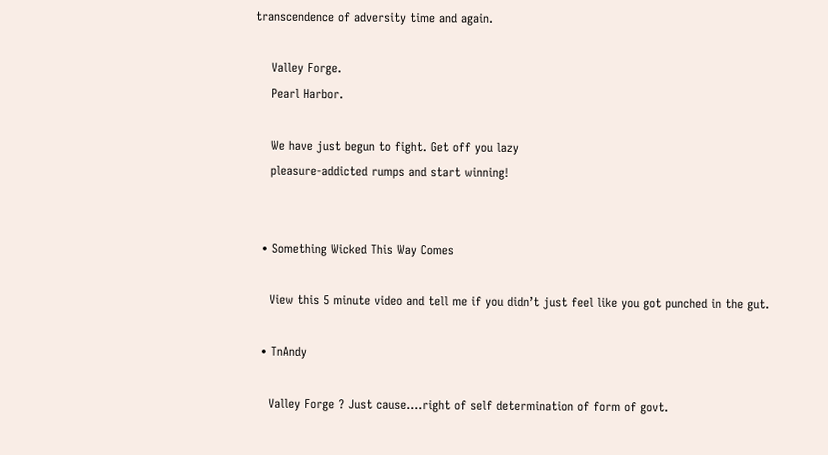transcendence of adversity time and again.

    Valley Forge.
    Pearl Harbor.

    We have just begun to fight. Get off you lazy
    pleasure-addicted rumps and start winning!


  • Something Wicked This Way Comes

    View this 5 minute video and tell me if you didn’t just feel like you got punched in the gut.

  • TnAndy

    Valley Forge ? Just cause….right of self determination of form of govt.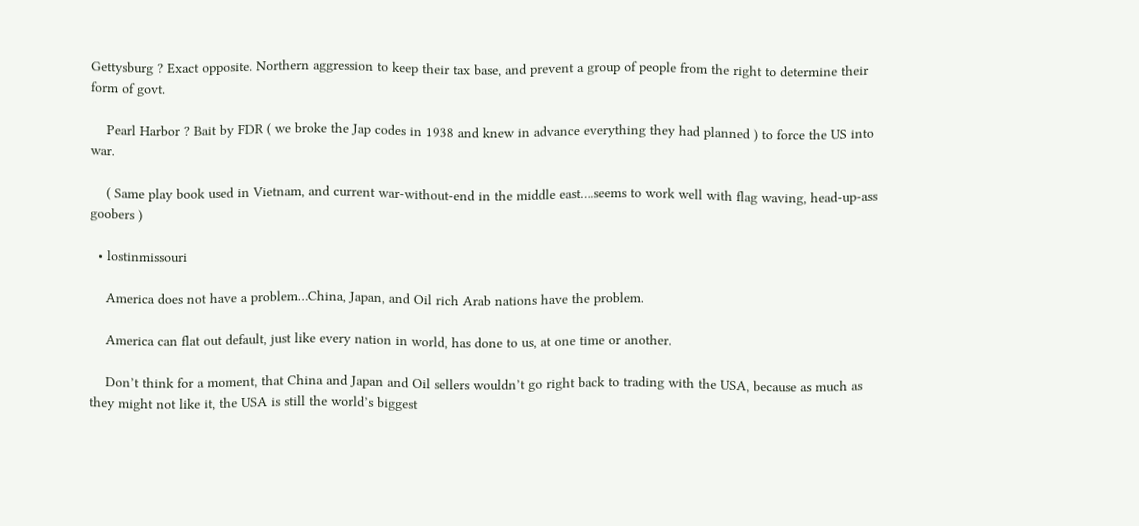Gettysburg ? Exact opposite. Northern aggression to keep their tax base, and prevent a group of people from the right to determine their form of govt.

    Pearl Harbor ? Bait by FDR ( we broke the Jap codes in 1938 and knew in advance everything they had planned ) to force the US into war.

    ( Same play book used in Vietnam, and current war-without-end in the middle east….seems to work well with flag waving, head-up-ass goobers )

  • lostinmissouri

    America does not have a problem…China, Japan, and Oil rich Arab nations have the problem.

    America can flat out default, just like every nation in world, has done to us, at one time or another.

    Don’t think for a moment, that China and Japan and Oil sellers wouldn’t go right back to trading with the USA, because as much as they might not like it, the USA is still the world’s biggest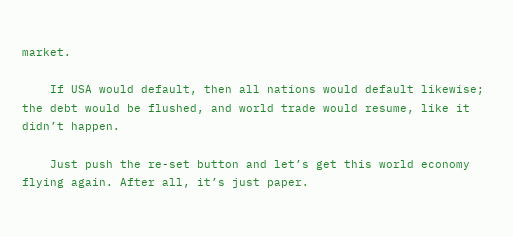market.

    If USA would default, then all nations would default likewise; the debt would be flushed, and world trade would resume, like it didn’t happen.

    Just push the re-set button and let’s get this world economy flying again. After all, it’s just paper.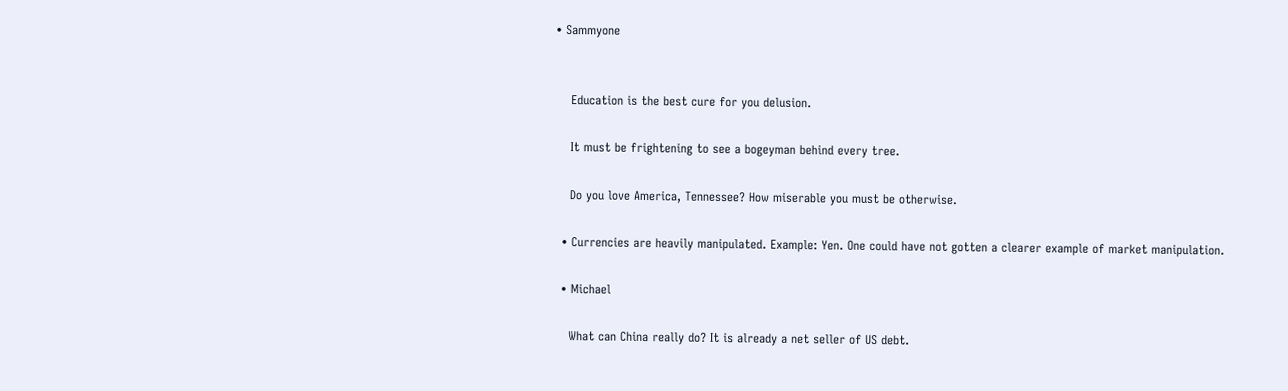• Sammyone


    Education is the best cure for you delusion.

    It must be frightening to see a bogeyman behind every tree.

    Do you love America, Tennessee? How miserable you must be otherwise.

  • Currencies are heavily manipulated. Example: Yen. One could have not gotten a clearer example of market manipulation.

  • Michael

    What can China really do? It is already a net seller of US debt.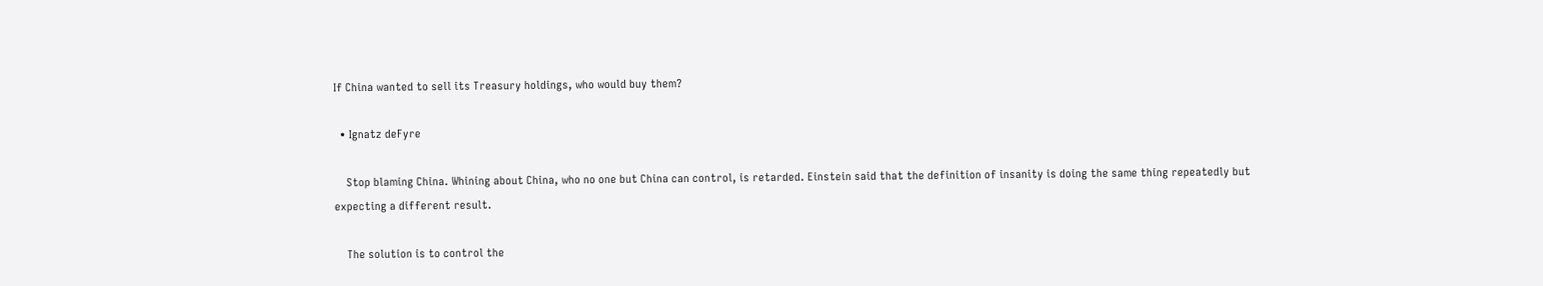If China wanted to sell its Treasury holdings, who would buy them?

  • Ignatz deFyre

    Stop blaming China. Whining about China, who no one but China can control, is retarded. Einstein said that the definition of insanity is doing the same thing repeatedly but expecting a different result.

    The solution is to control the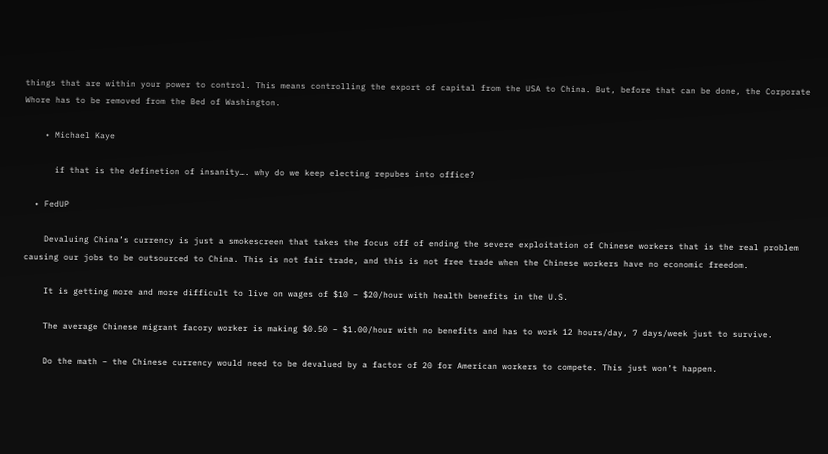things that are within your power to control. This means controlling the export of capital from the USA to China. But, before that can be done, the Corporate Whore has to be removed from the Bed of Washington.

    • Michael Kaye

      if that is the definetion of insanity…. why do we keep electing repubes into office?

  • FedUP

    Devaluing China’s currency is just a smokescreen that takes the focus off of ending the severe exploitation of Chinese workers that is the real problem causing our jobs to be outsourced to China. This is not fair trade, and this is not free trade when the Chinese workers have no economic freedom.

    It is getting more and more difficult to live on wages of $10 – $20/hour with health benefits in the U.S.

    The average Chinese migrant facory worker is making $0.50 – $1.00/hour with no benefits and has to work 12 hours/day, 7 days/week just to survive.

    Do the math – the Chinese currency would need to be devalued by a factor of 20 for American workers to compete. This just won’t happen.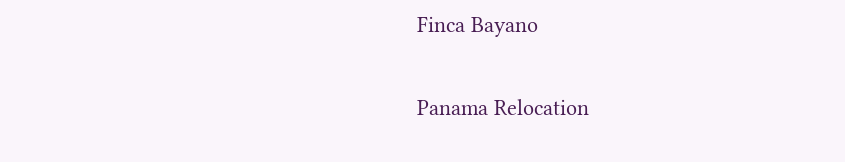Finca Bayano

Panama Relocation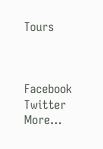Tours



Facebook Twitter More...